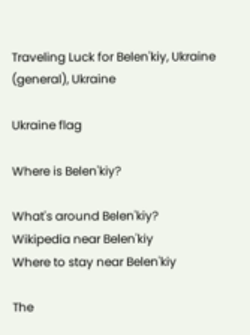Traveling Luck for Belen'kiy, Ukraine (general), Ukraine

Ukraine flag

Where is Belen'kiy?

What's around Belen'kiy?
Wikipedia near Belen'kiy
Where to stay near Belen'kiy

The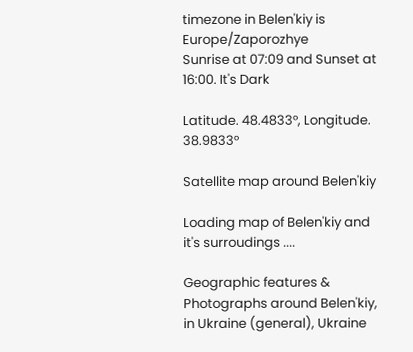timezone in Belen'kiy is Europe/Zaporozhye
Sunrise at 07:09 and Sunset at 16:00. It's Dark

Latitude. 48.4833°, Longitude. 38.9833°

Satellite map around Belen'kiy

Loading map of Belen'kiy and it's surroudings ....

Geographic features & Photographs around Belen'kiy, in Ukraine (general), Ukraine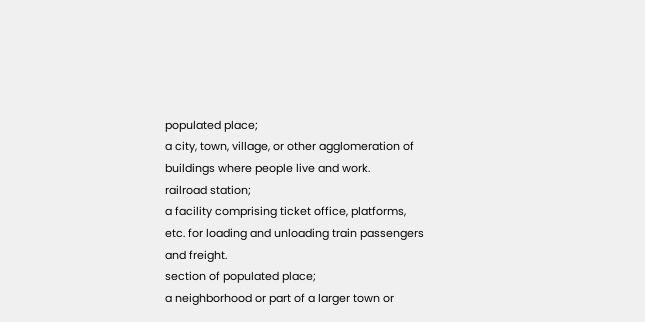populated place;
a city, town, village, or other agglomeration of buildings where people live and work.
railroad station;
a facility comprising ticket office, platforms, etc. for loading and unloading train passengers and freight.
section of populated place;
a neighborhood or part of a larger town or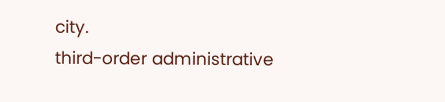city.
third-order administrative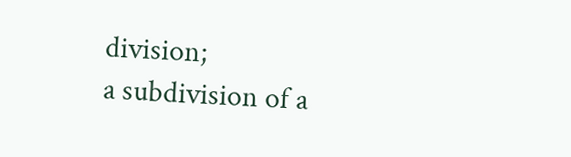division;
a subdivision of a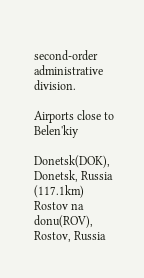second-order administrative division.

Airports close to Belen'kiy

Donetsk(DOK), Donetsk, Russia (117.1km)
Rostov na donu(ROV), Rostov, Russia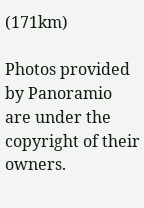(171km)

Photos provided by Panoramio are under the copyright of their owners.